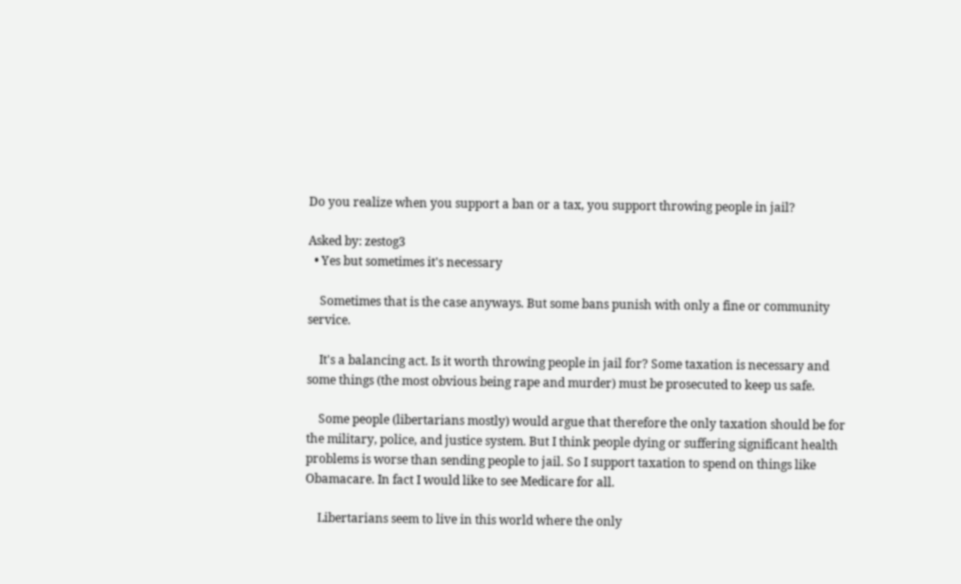Do you realize when you support a ban or a tax, you support throwing people in jail?

Asked by: zestog3
  • Yes but sometimes it's necessary

    Sometimes that is the case anyways. But some bans punish with only a fine or community service.

    It's a balancing act. Is it worth throwing people in jail for? Some taxation is necessary and some things (the most obvious being rape and murder) must be prosecuted to keep us safe.

    Some people (libertarians mostly) would argue that therefore the only taxation should be for the military, police, and justice system. But I think people dying or suffering significant health problems is worse than sending people to jail. So I support taxation to spend on things like Obamacare. In fact I would like to see Medicare for all.

    Libertarians seem to live in this world where the only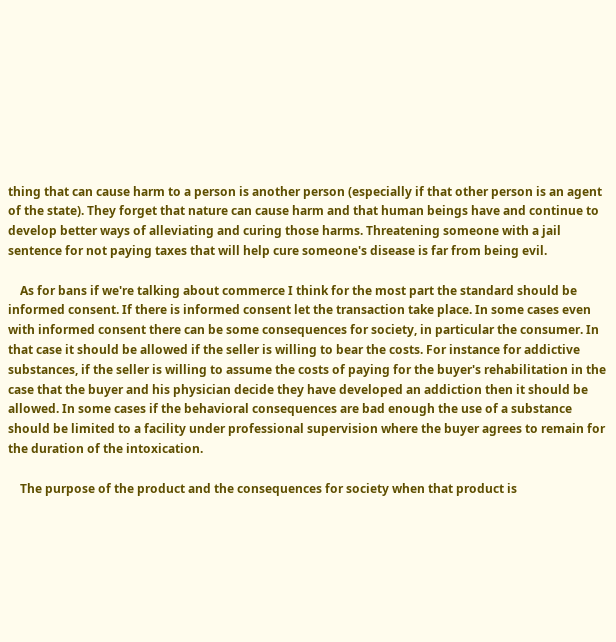thing that can cause harm to a person is another person (especially if that other person is an agent of the state). They forget that nature can cause harm and that human beings have and continue to develop better ways of alleviating and curing those harms. Threatening someone with a jail sentence for not paying taxes that will help cure someone's disease is far from being evil.

    As for bans if we're talking about commerce I think for the most part the standard should be informed consent. If there is informed consent let the transaction take place. In some cases even with informed consent there can be some consequences for society, in particular the consumer. In that case it should be allowed if the seller is willing to bear the costs. For instance for addictive substances, if the seller is willing to assume the costs of paying for the buyer's rehabilitation in the case that the buyer and his physician decide they have developed an addiction then it should be allowed. In some cases if the behavioral consequences are bad enough the use of a substance should be limited to a facility under professional supervision where the buyer agrees to remain for the duration of the intoxication.

    The purpose of the product and the consequences for society when that product is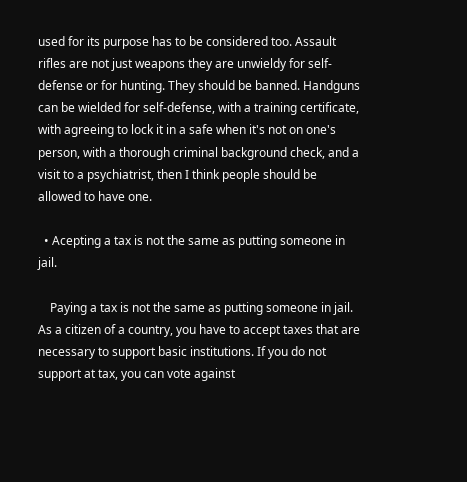used for its purpose has to be considered too. Assault rifles are not just weapons they are unwieldy for self-defense or for hunting. They should be banned. Handguns can be wielded for self-defense, with a training certificate, with agreeing to lock it in a safe when it's not on one's person, with a thorough criminal background check, and a visit to a psychiatrist, then I think people should be allowed to have one.

  • Acepting a tax is not the same as putting someone in jail.

    Paying a tax is not the same as putting someone in jail. As a citizen of a country, you have to accept taxes that are necessary to support basic institutions. If you do not support at tax, you can vote against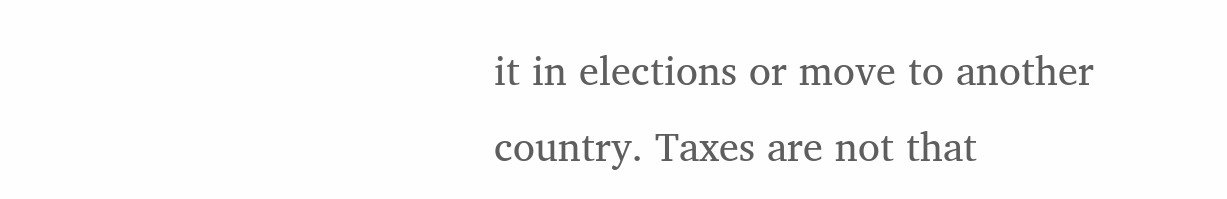it in elections or move to another country. Taxes are not that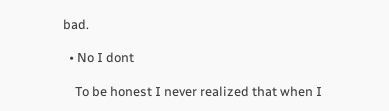bad.

  • No I dont

    To be honest I never realized that when I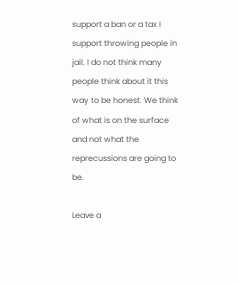support a ban or a tax I support throwing people in jail. I do not think many people think about it this way to be honest. We think of what is on the surface and not what the reprecussions are going to be.

Leave a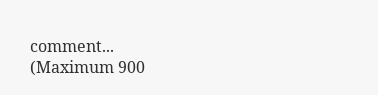comment...
(Maximum 900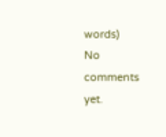words)
No comments yet.